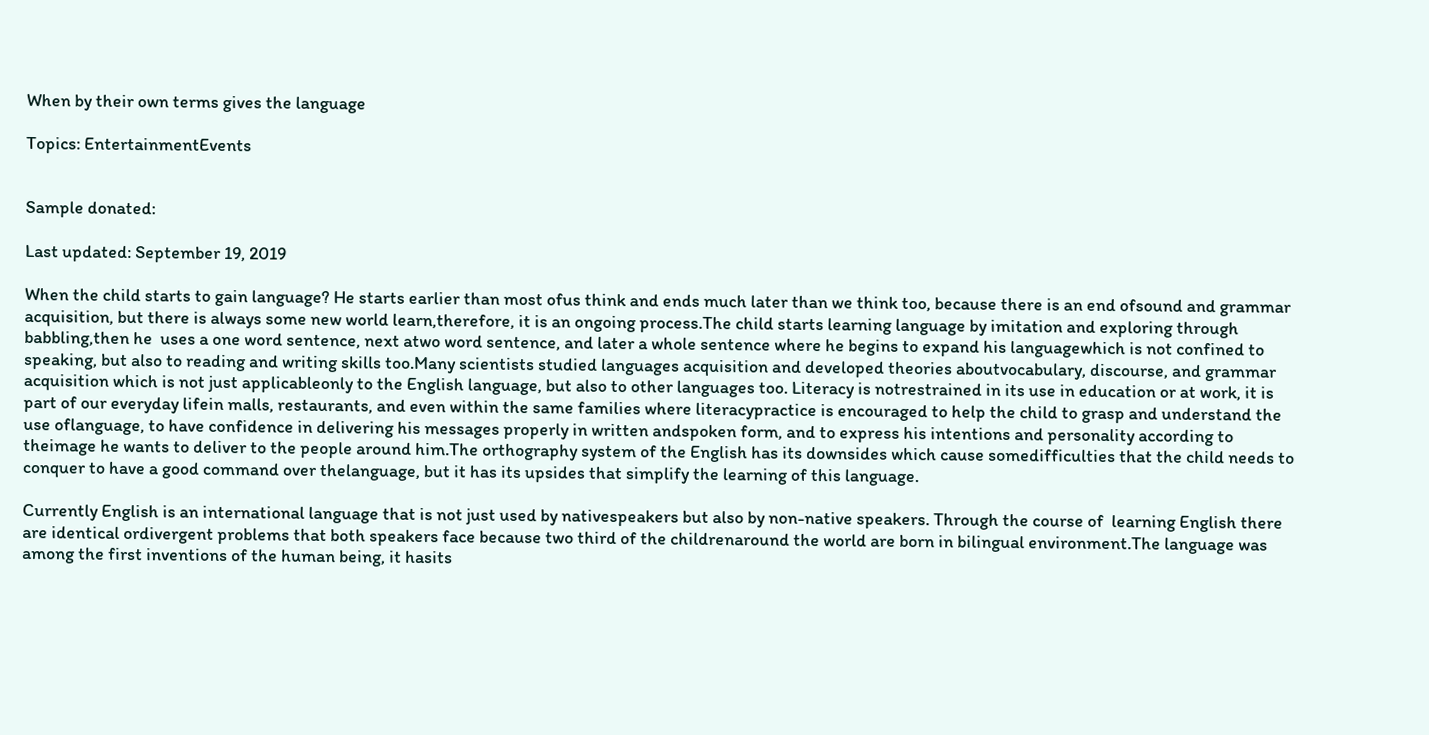When by their own terms gives the language

Topics: EntertainmentEvents


Sample donated:

Last updated: September 19, 2019

When the child starts to gain language? He starts earlier than most ofus think and ends much later than we think too, because there is an end ofsound and grammar acquisition, but there is always some new world learn,therefore, it is an ongoing process.The child starts learning language by imitation and exploring through babbling,then he  uses a one word sentence, next atwo word sentence, and later a whole sentence where he begins to expand his languagewhich is not confined to speaking, but also to reading and writing skills too.Many scientists studied languages acquisition and developed theories aboutvocabulary, discourse, and grammar acquisition which is not just applicableonly to the English language, but also to other languages too. Literacy is notrestrained in its use in education or at work, it is part of our everyday lifein malls, restaurants, and even within the same families where literacypractice is encouraged to help the child to grasp and understand the use oflanguage, to have confidence in delivering his messages properly in written andspoken form, and to express his intentions and personality according to theimage he wants to deliver to the people around him.The orthography system of the English has its downsides which cause somedifficulties that the child needs to conquer to have a good command over thelanguage, but it has its upsides that simplify the learning of this language.

Currently English is an international language that is not just used by nativespeakers but also by non-native speakers. Through the course of  learning English there are identical ordivergent problems that both speakers face because two third of the childrenaround the world are born in bilingual environment.The language was among the first inventions of the human being, it hasits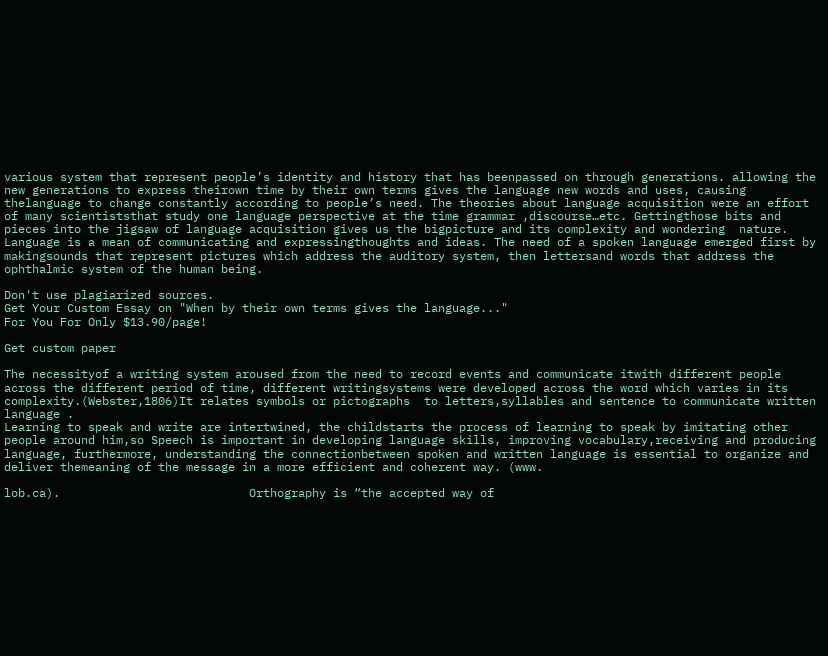various system that represent people’s identity and history that has beenpassed on through generations. allowing the new generations to express theirown time by their own terms gives the language new words and uses, causing thelanguage to change constantly according to people’s need. The theories about language acquisition were an effort of many scientiststhat study one language perspective at the time grammar ,discourse…etc. Gettingthose bits and pieces into the jigsaw of language acquisition gives us the bigpicture and its complexity and wondering  nature.   Language is a mean of communicating and expressingthoughts and ideas. The need of a spoken language emerged first by makingsounds that represent pictures which address the auditory system, then lettersand words that address the ophthalmic system of the human being.

Don't use plagiarized sources.
Get Your Custom Essay on "When by their own terms gives the language..."
For You For Only $13.90/page!

Get custom paper

The necessityof a writing system aroused from the need to record events and communicate itwith different people across the different period of time, different writingsystems were developed across the word which varies in its complexity.(Webster,1806)It relates symbols or pictographs  to letters,syllables and sentence to communicate written language .                                                                                                                                 Learning to speak and write are intertwined, the childstarts the process of learning to speak by imitating other people around him,so Speech is important in developing language skills, improving vocabulary,receiving and producing language, furthermore, understanding the connectionbetween spoken and written language is essential to organize and deliver themeaning of the message in a more efficient and coherent way. (www.

lob.ca).                           Orthography is “the accepted way of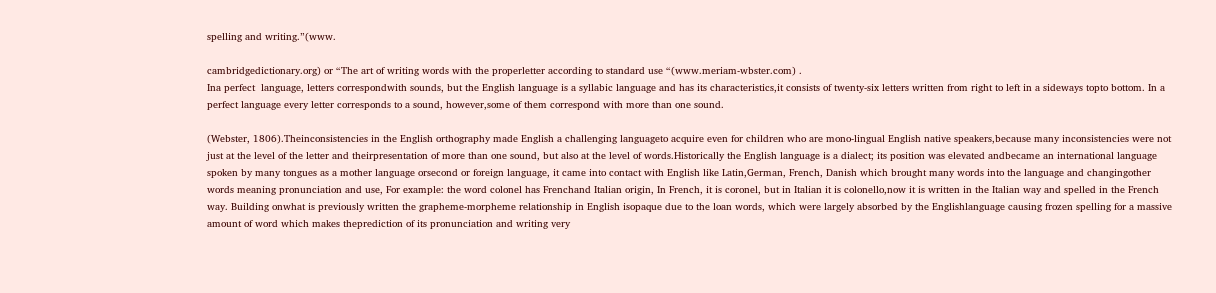spelling and writing.”(www.

cambridgedictionary.org) or “The art of writing words with the properletter according to standard use “(www.meriam-wbster.com) .                                                                                                                              Ina perfect  language, letters correspondwith sounds, but the English language is a syllabic language and has its characteristics,it consists of twenty-six letters written from right to left in a sideways topto bottom. In a perfect language every letter corresponds to a sound, however,some of them correspond with more than one sound.

(Webster, 1806).Theinconsistencies in the English orthography made English a challenging languageto acquire even for children who are mono-lingual English native speakers,because many inconsistencies were not just at the level of the letter and theirpresentation of more than one sound, but also at the level of words.Historically the English language is a dialect; its position was elevated andbecame an international language spoken by many tongues as a mother language orsecond or foreign language, it came into contact with English like Latin,German, French, Danish which brought many words into the language and changingother words meaning pronunciation and use, For example: the word colonel has Frenchand Italian origin, In French, it is coronel, but in Italian it is colonello,now it is written in the Italian way and spelled in the French way. Building onwhat is previously written the grapheme-morpheme relationship in English isopaque due to the loan words, which were largely absorbed by the Englishlanguage causing frozen spelling for a massive amount of word which makes theprediction of its pronunciation and writing very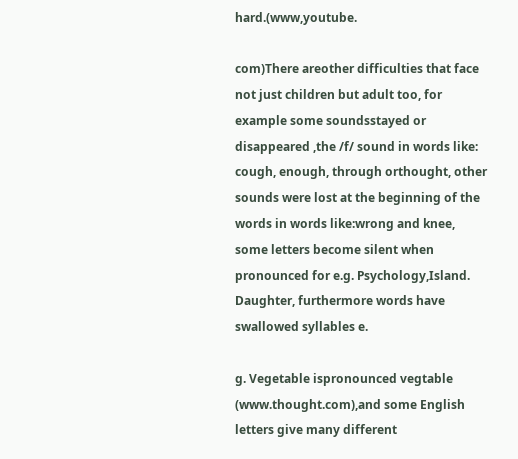hard.(www,youtube.

com)There areother difficulties that face not just children but adult too, for example some soundsstayed or disappeared ,the /f/ sound in words like: cough, enough, through orthought, other sounds were lost at the beginning of the words in words like:wrong and knee, some letters become silent when pronounced for e.g. Psychology,Island. Daughter, furthermore words have swallowed syllables e.

g. Vegetable ispronounced vegtable (www.thought.com),and some English letters give many different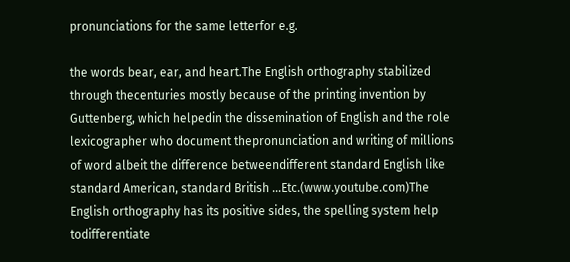pronunciations for the same letterfor e.g.

the words bear, ear, and heart.The English orthography stabilized through thecenturies mostly because of the printing invention by Guttenberg, which helpedin the dissemination of English and the role lexicographer who document thepronunciation and writing of millions of word albeit the difference betweendifferent standard English like standard American, standard British …Etc.(www.youtube.com)The English orthography has its positive sides, the spelling system help todifferentiate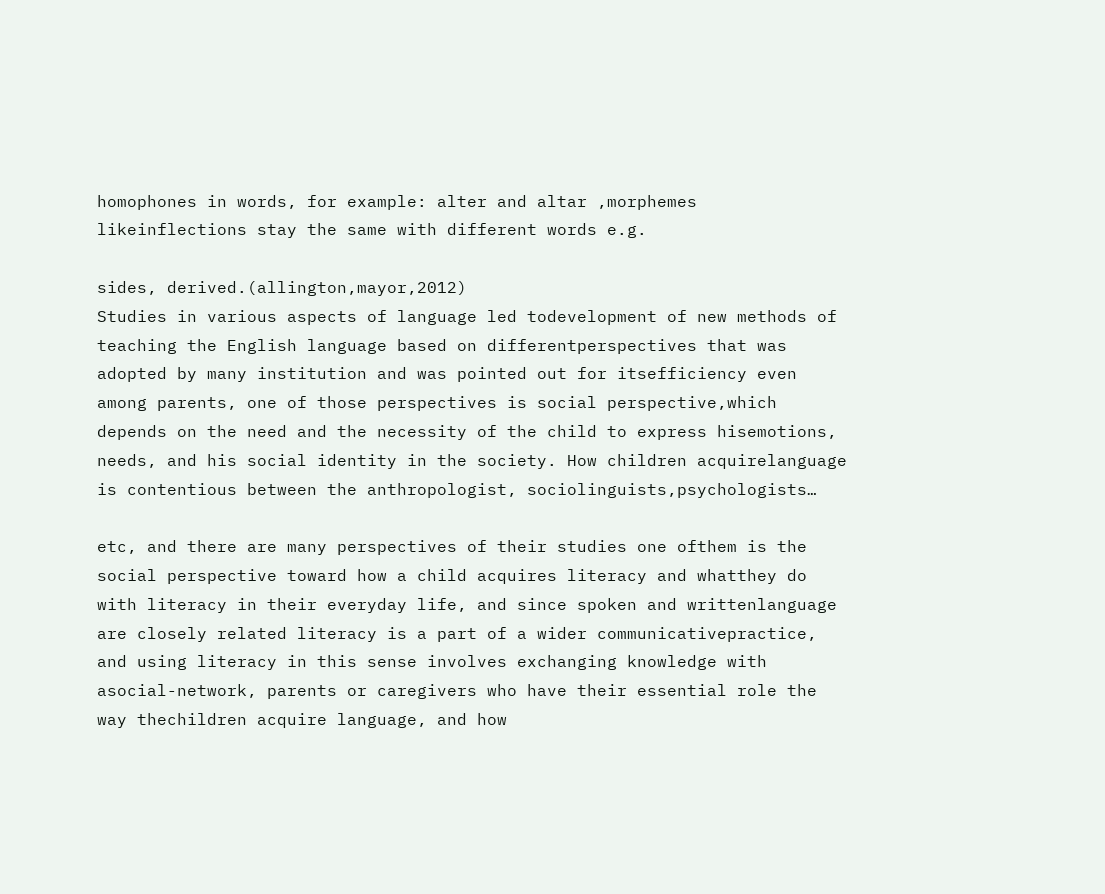homophones in words, for example: alter and altar ,morphemes likeinflections stay the same with different words e.g.

sides, derived.(allington,mayor,2012)                                                                                                Studies in various aspects of language led todevelopment of new methods of teaching the English language based on differentperspectives that was adopted by many institution and was pointed out for itsefficiency even among parents, one of those perspectives is social perspective,which depends on the need and the necessity of the child to express hisemotions, needs, and his social identity in the society. How children acquirelanguage is contentious between the anthropologist, sociolinguists,psychologists…

etc, and there are many perspectives of their studies one ofthem is the social perspective toward how a child acquires literacy and whatthey do with literacy in their everyday life, and since spoken and writtenlanguage are closely related literacy is a part of a wider communicativepractice, and using literacy in this sense involves exchanging knowledge with asocial-network, parents or caregivers who have their essential role the way thechildren acquire language, and how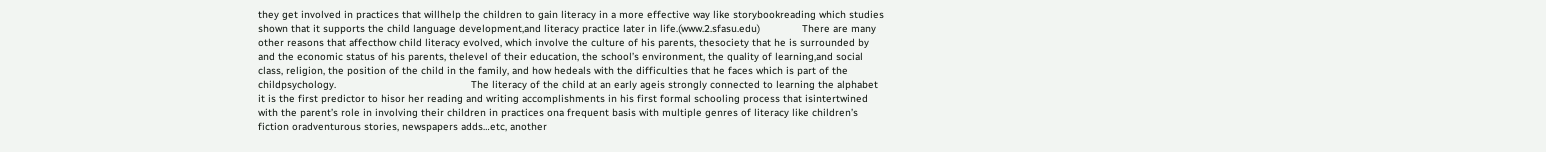they get involved in practices that willhelp the children to gain literacy in a more effective way like storybookreading which studies shown that it supports the child language development,and literacy practice later in life.(www.2.sfasu.edu)              There are many other reasons that affecthow child literacy evolved, which involve the culture of his parents, thesociety that he is surrounded by and the economic status of his parents, thelevel of their education, the school’s environment, the quality of learning,and social class, religion, the position of the child in the family, and how hedeals with the difficulties that he faces which is part of the childpsychology.                                             The literacy of the child at an early ageis strongly connected to learning the alphabet it is the first predictor to hisor her reading and writing accomplishments in his first formal schooling process that isintertwined with the parent’s role in involving their children in practices ona frequent basis with multiple genres of literacy like children’s fiction oradventurous stories, newspapers adds…etc, another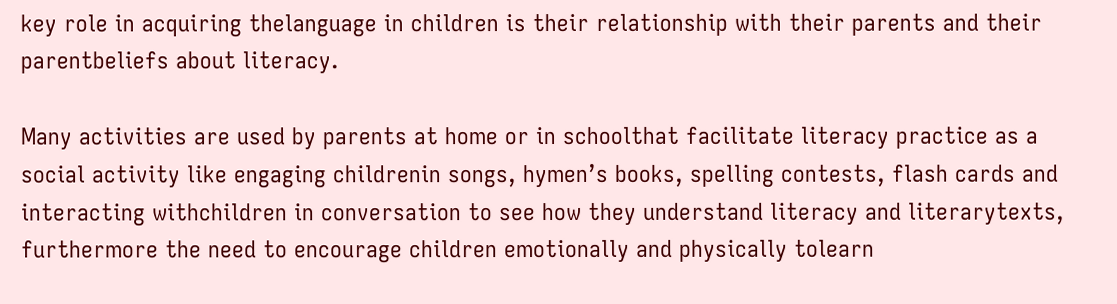key role in acquiring thelanguage in children is their relationship with their parents and their parentbeliefs about literacy.

Many activities are used by parents at home or in schoolthat facilitate literacy practice as a social activity like engaging childrenin songs, hymen’s books, spelling contests, flash cards and interacting withchildren in conversation to see how they understand literacy and literarytexts, furthermore the need to encourage children emotionally and physically tolearn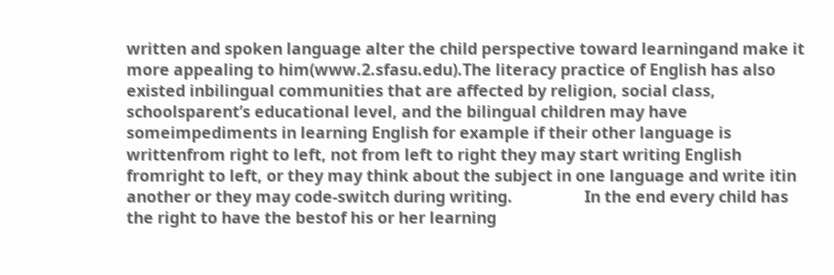written and spoken language alter the child perspective toward learningand make it more appealing to him(www.2.sfasu.edu).The literacy practice of English has also existed inbilingual communities that are affected by religion, social class, schoolsparent’s educational level, and the bilingual children may have someimpediments in learning English for example if their other language is writtenfrom right to left, not from left to right they may start writing English fromright to left, or they may think about the subject in one language and write itin another or they may code-switch during writing.                  In the end every child has the right to have the bestof his or her learning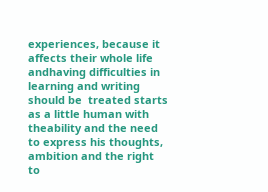experiences, because it affects their whole life andhaving difficulties in learning and writing should be  treated starts as a little human with theability and the need to express his thoughts, ambition and the right to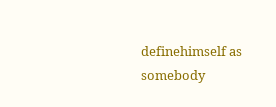definehimself as somebody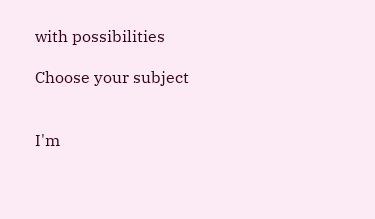with possibilities

Choose your subject


I'm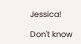Jessica!

Don't know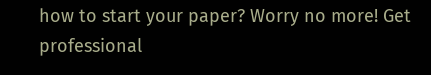how to start your paper? Worry no more! Get professional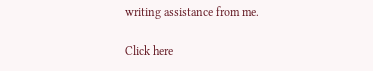writing assistance from me.

Click here